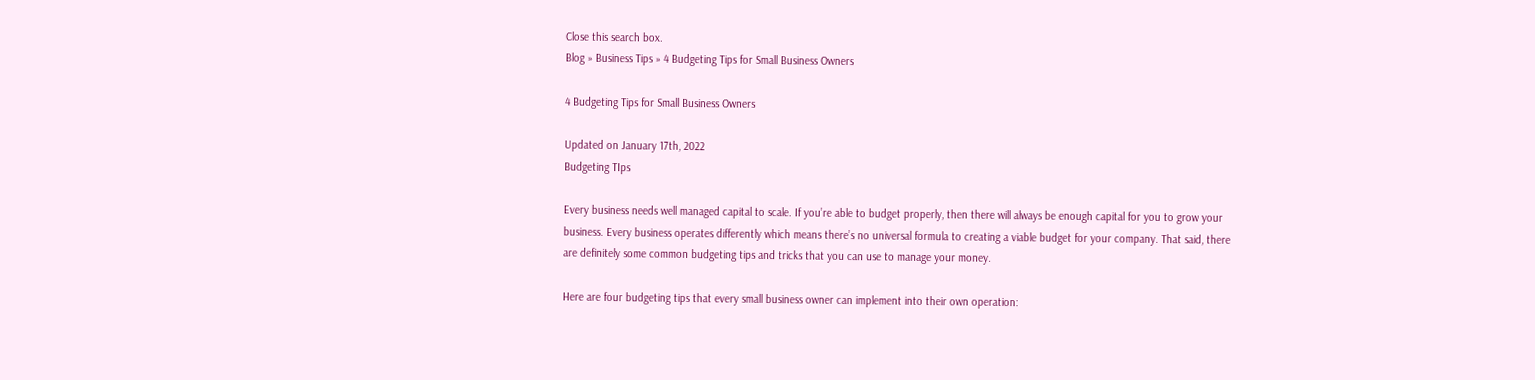Close this search box.
Blog » Business Tips » 4 Budgeting Tips for Small Business Owners

4 Budgeting Tips for Small Business Owners

Updated on January 17th, 2022
Budgeting TIps

Every business needs well managed capital to scale. If you’re able to budget properly, then there will always be enough capital for you to grow your business. Every business operates differently which means there’s no universal formula to creating a viable budget for your company. That said, there are definitely some common budgeting tips and tricks that you can use to manage your money.

Here are four budgeting tips that every small business owner can implement into their own operation: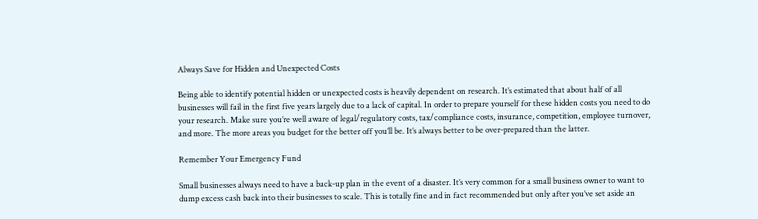Always Save for Hidden and Unexpected Costs

Being able to identify potential hidden or unexpected costs is heavily dependent on research. It’s estimated that about half of all businesses will fail in the first five years largely due to a lack of capital. In order to prepare yourself for these hidden costs you need to do your research. Make sure you’re well aware of legal/regulatory costs, tax/compliance costs, insurance, competition, employee turnover, and more. The more areas you budget for the better off you’ll be. It’s always better to be over-prepared than the latter.

Remember Your Emergency Fund

Small businesses always need to have a back-up plan in the event of a disaster. It’s very common for a small business owner to want to dump excess cash back into their businesses to scale. This is totally fine and in fact recommended but only after you’ve set aside an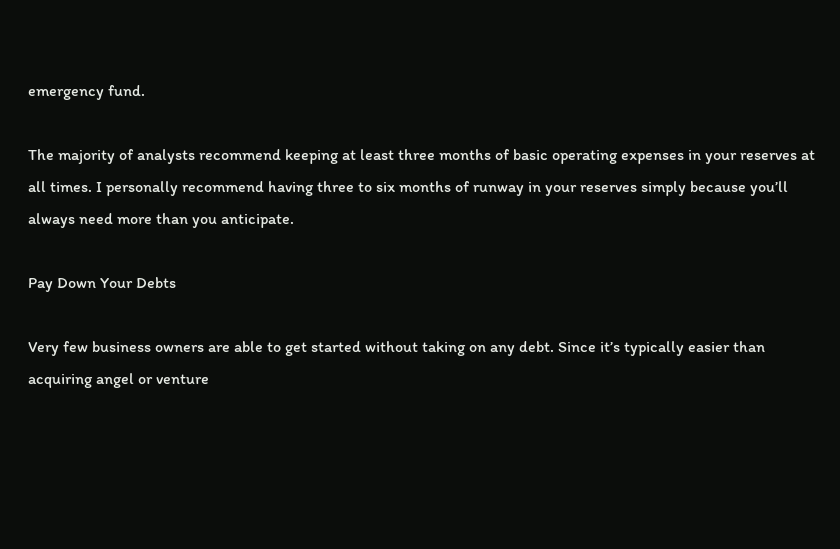emergency fund.

The majority of analysts recommend keeping at least three months of basic operating expenses in your reserves at all times. I personally recommend having three to six months of runway in your reserves simply because you’ll always need more than you anticipate.

Pay Down Your Debts

Very few business owners are able to get started without taking on any debt. Since it’s typically easier than acquiring angel or venture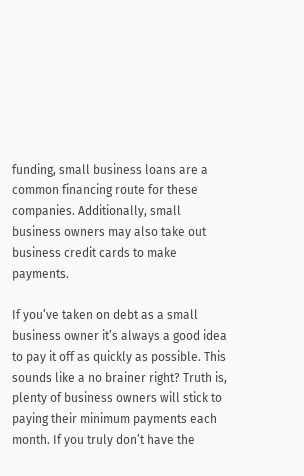funding, small business loans are a common financing route for these companies. Additionally, small business owners may also take out business credit cards to make payments.

If you’ve taken on debt as a small business owner it’s always a good idea to pay it off as quickly as possible. This sounds like a no brainer right? Truth is, plenty of business owners will stick to paying their minimum payments each month. If you truly don’t have the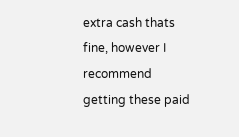extra cash thats fine, however I recommend getting these paid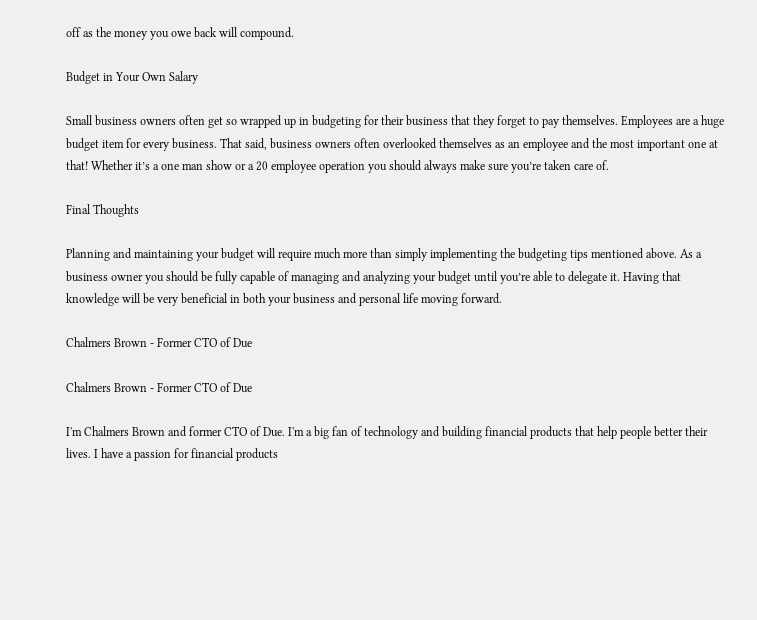off as the money you owe back will compound.

Budget in Your Own Salary

Small business owners often get so wrapped up in budgeting for their business that they forget to pay themselves. Employees are a huge budget item for every business. That said, business owners often overlooked themselves as an employee and the most important one at that! Whether it’s a one man show or a 20 employee operation you should always make sure you’re taken care of.

Final Thoughts

Planning and maintaining your budget will require much more than simply implementing the budgeting tips mentioned above. As a business owner you should be fully capable of managing and analyzing your budget until you’re able to delegate it. Having that knowledge will be very beneficial in both your business and personal life moving forward.

Chalmers Brown - Former CTO of Due

Chalmers Brown - Former CTO of Due

I'm Chalmers Brown and former CTO of Due. I'm a big fan of technology and building financial products that help people better their lives. I have a passion for financial products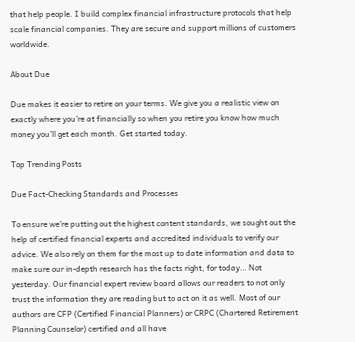that help people. I build complex financial infrastructure protocols that help scale financial companies. They are secure and support millions of customers worldwide.

About Due

Due makes it easier to retire on your terms. We give you a realistic view on exactly where you’re at financially so when you retire you know how much money you’ll get each month. Get started today.

Top Trending Posts

Due Fact-Checking Standards and Processes

To ensure we’re putting out the highest content standards, we sought out the help of certified financial experts and accredited individuals to verify our advice. We also rely on them for the most up to date information and data to make sure our in-depth research has the facts right, for today… Not yesterday. Our financial expert review board allows our readers to not only trust the information they are reading but to act on it as well. Most of our authors are CFP (Certified Financial Planners) or CRPC (Chartered Retirement Planning Counselor) certified and all have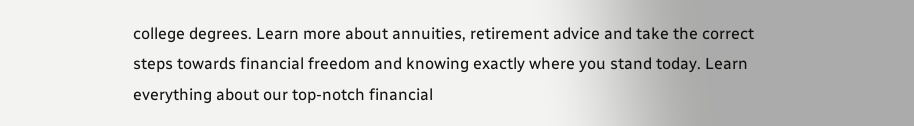college degrees. Learn more about annuities, retirement advice and take the correct steps towards financial freedom and knowing exactly where you stand today. Learn everything about our top-notch financial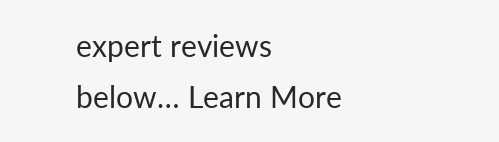expert reviews below… Learn More